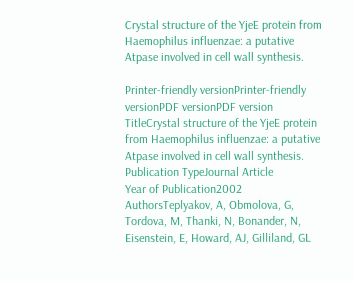Crystal structure of the YjeE protein from Haemophilus influenzae: a putative Atpase involved in cell wall synthesis.

Printer-friendly versionPrinter-friendly versionPDF versionPDF version
TitleCrystal structure of the YjeE protein from Haemophilus influenzae: a putative Atpase involved in cell wall synthesis.
Publication TypeJournal Article
Year of Publication2002
AuthorsTeplyakov, A, Obmolova, G, Tordova, M, Thanki, N, Bonander, N, Eisenstein, E, Howard, AJ, Gilliland, GL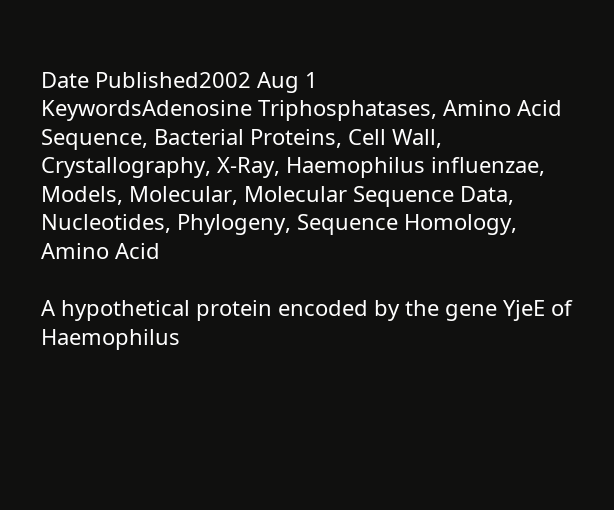Date Published2002 Aug 1
KeywordsAdenosine Triphosphatases, Amino Acid Sequence, Bacterial Proteins, Cell Wall, Crystallography, X-Ray, Haemophilus influenzae, Models, Molecular, Molecular Sequence Data, Nucleotides, Phylogeny, Sequence Homology, Amino Acid

A hypothetical protein encoded by the gene YjeE of Haemophilus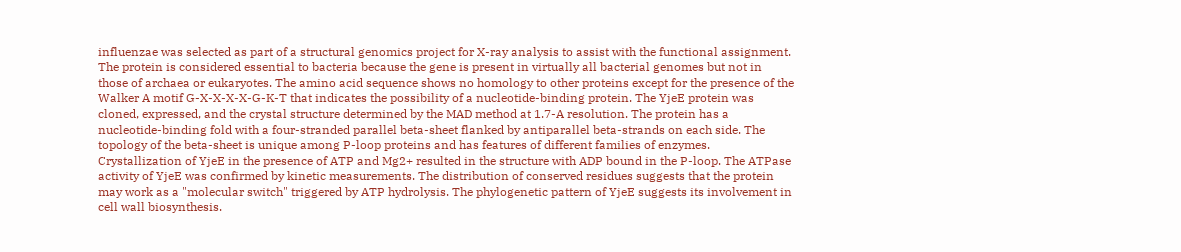influenzae was selected as part of a structural genomics project for X-ray analysis to assist with the functional assignment. The protein is considered essential to bacteria because the gene is present in virtually all bacterial genomes but not in those of archaea or eukaryotes. The amino acid sequence shows no homology to other proteins except for the presence of the Walker A motif G-X-X-X-X-G-K-T that indicates the possibility of a nucleotide-binding protein. The YjeE protein was cloned, expressed, and the crystal structure determined by the MAD method at 1.7-A resolution. The protein has a nucleotide-binding fold with a four-stranded parallel beta-sheet flanked by antiparallel beta-strands on each side. The topology of the beta-sheet is unique among P-loop proteins and has features of different families of enzymes. Crystallization of YjeE in the presence of ATP and Mg2+ resulted in the structure with ADP bound in the P-loop. The ATPase activity of YjeE was confirmed by kinetic measurements. The distribution of conserved residues suggests that the protein may work as a "molecular switch" triggered by ATP hydrolysis. The phylogenetic pattern of YjeE suggests its involvement in cell wall biosynthesis.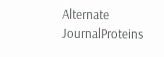Alternate JournalProteins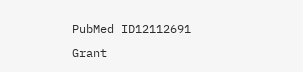PubMed ID12112691
Grant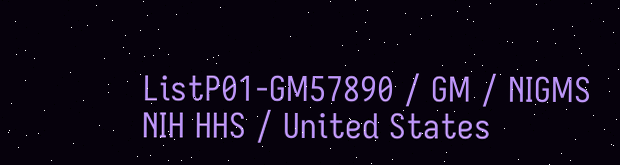ListP01-GM57890 / GM / NIGMS NIH HHS / United States